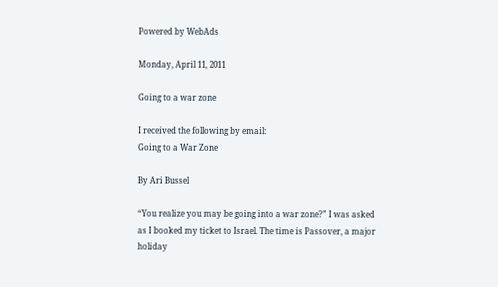Powered by WebAds

Monday, April 11, 2011

Going to a war zone

I received the following by email:
Going to a War Zone

By Ari Bussel

“You realize you may be going into a war zone?” I was asked as I booked my ticket to Israel. The time is Passover, a major holiday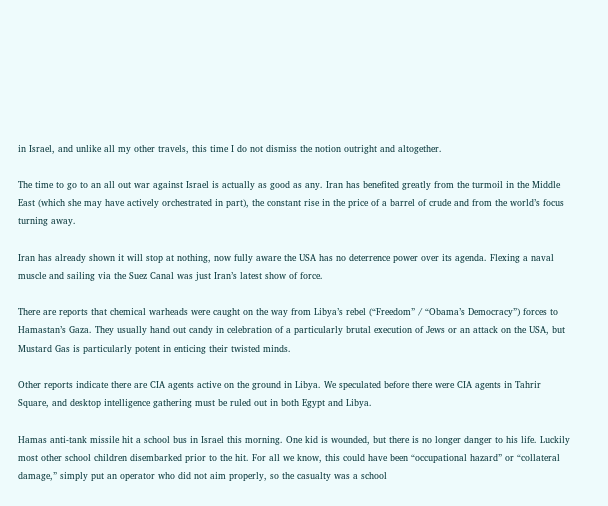in Israel, and unlike all my other travels, this time I do not dismiss the notion outright and altogether.

The time to go to an all out war against Israel is actually as good as any. Iran has benefited greatly from the turmoil in the Middle East (which she may have actively orchestrated in part), the constant rise in the price of a barrel of crude and from the world’s focus turning away.

Iran has already shown it will stop at nothing, now fully aware the USA has no deterrence power over its agenda. Flexing a naval muscle and sailing via the Suez Canal was just Iran’s latest show of force.

There are reports that chemical warheads were caught on the way from Libya’s rebel (“Freedom” / “Obama’s Democracy”) forces to Hamastan’s Gaza. They usually hand out candy in celebration of a particularly brutal execution of Jews or an attack on the USA, but Mustard Gas is particularly potent in enticing their twisted minds.

Other reports indicate there are CIA agents active on the ground in Libya. We speculated before there were CIA agents in Tahrir Square, and desktop intelligence gathering must be ruled out in both Egypt and Libya.

Hamas anti-tank missile hit a school bus in Israel this morning. One kid is wounded, but there is no longer danger to his life. Luckily most other school children disembarked prior to the hit. For all we know, this could have been “occupational hazard” or “collateral damage,” simply put an operator who did not aim properly, so the casualty was a school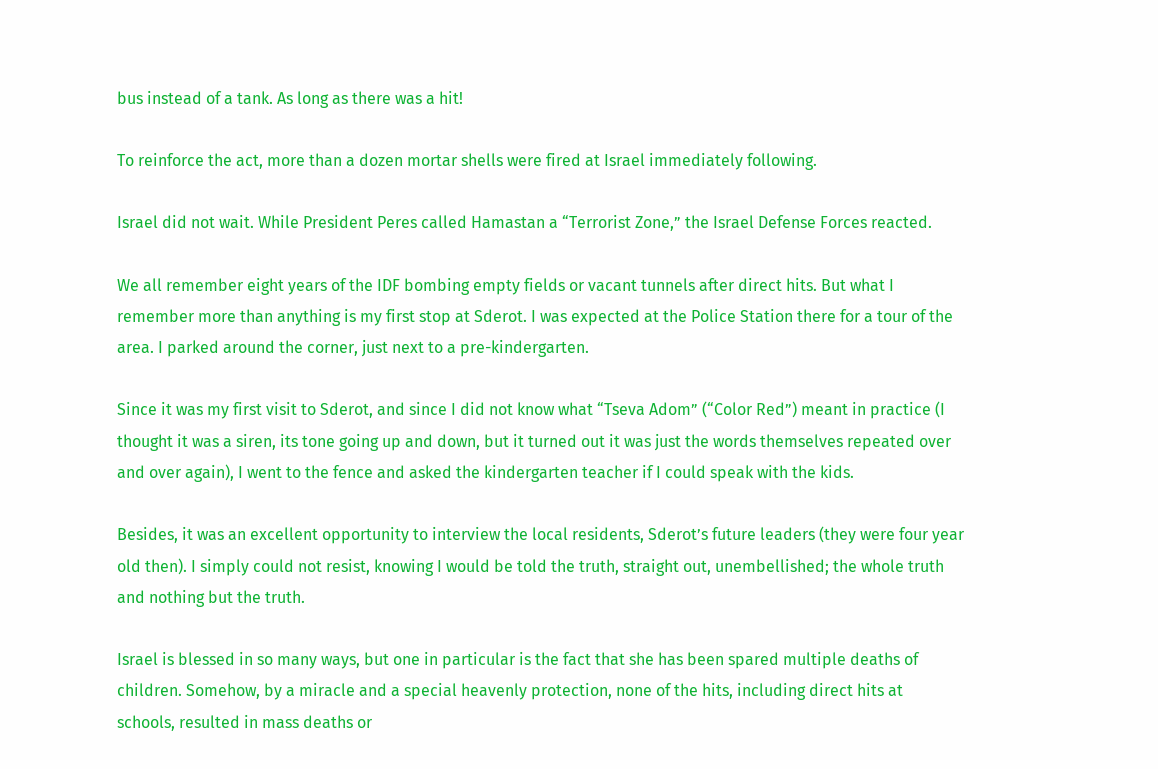bus instead of a tank. As long as there was a hit!

To reinforce the act, more than a dozen mortar shells were fired at Israel immediately following.

Israel did not wait. While President Peres called Hamastan a “Terrorist Zone,” the Israel Defense Forces reacted.

We all remember eight years of the IDF bombing empty fields or vacant tunnels after direct hits. But what I remember more than anything is my first stop at Sderot. I was expected at the Police Station there for a tour of the area. I parked around the corner, just next to a pre-kindergarten.

Since it was my first visit to Sderot, and since I did not know what “Tseva Adom” (“Color Red”) meant in practice (I thought it was a siren, its tone going up and down, but it turned out it was just the words themselves repeated over and over again), I went to the fence and asked the kindergarten teacher if I could speak with the kids.

Besides, it was an excellent opportunity to interview the local residents, Sderot’s future leaders (they were four year old then). I simply could not resist, knowing I would be told the truth, straight out, unembellished; the whole truth and nothing but the truth.

Israel is blessed in so many ways, but one in particular is the fact that she has been spared multiple deaths of children. Somehow, by a miracle and a special heavenly protection, none of the hits, including direct hits at schools, resulted in mass deaths or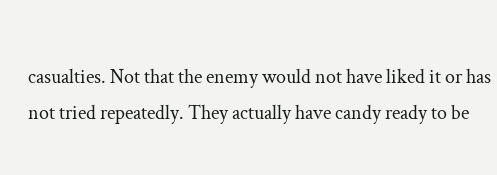casualties. Not that the enemy would not have liked it or has not tried repeatedly. They actually have candy ready to be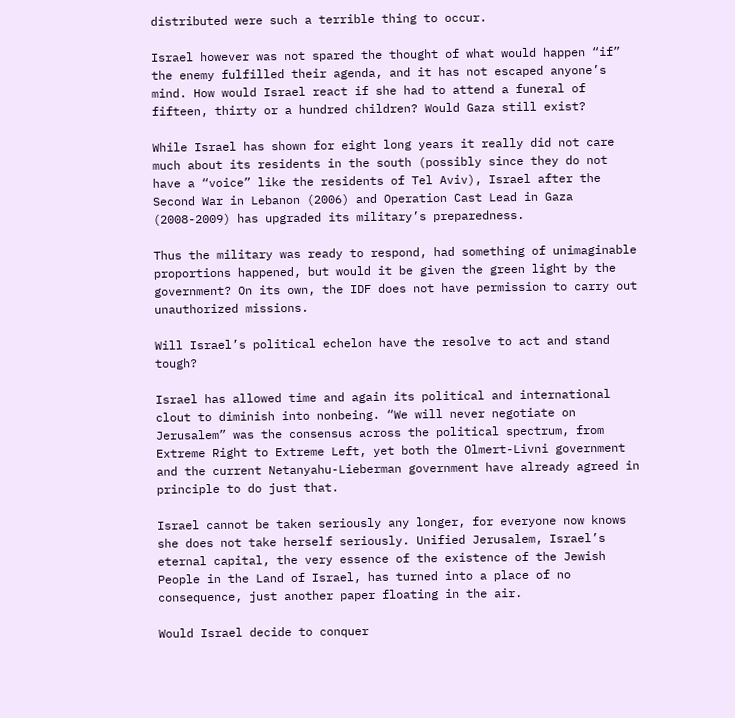distributed were such a terrible thing to occur.

Israel however was not spared the thought of what would happen “if” the enemy fulfilled their agenda, and it has not escaped anyone’s mind. How would Israel react if she had to attend a funeral of fifteen, thirty or a hundred children? Would Gaza still exist?

While Israel has shown for eight long years it really did not care much about its residents in the south (possibly since they do not have a “voice” like the residents of Tel Aviv), Israel after the Second War in Lebanon (2006) and Operation Cast Lead in Gaza (2008-2009) has upgraded its military’s preparedness.

Thus the military was ready to respond, had something of unimaginable proportions happened, but would it be given the green light by the government? On its own, the IDF does not have permission to carry out unauthorized missions.

Will Israel’s political echelon have the resolve to act and stand tough?

Israel has allowed time and again its political and international clout to diminish into nonbeing. “We will never negotiate on Jerusalem” was the consensus across the political spectrum, from Extreme Right to Extreme Left, yet both the Olmert-Livni government and the current Netanyahu-Lieberman government have already agreed in principle to do just that.

Israel cannot be taken seriously any longer, for everyone now knows she does not take herself seriously. Unified Jerusalem, Israel’s eternal capital, the very essence of the existence of the Jewish People in the Land of Israel, has turned into a place of no consequence, just another paper floating in the air.

Would Israel decide to conquer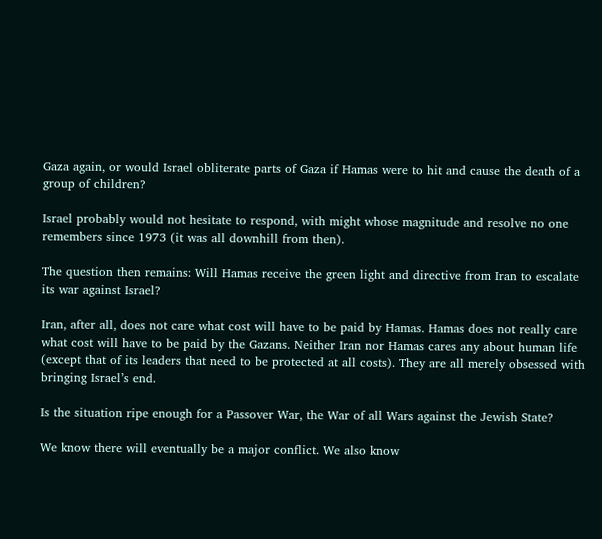Gaza again, or would Israel obliterate parts of Gaza if Hamas were to hit and cause the death of a group of children?

Israel probably would not hesitate to respond, with might whose magnitude and resolve no one remembers since 1973 (it was all downhill from then).

The question then remains: Will Hamas receive the green light and directive from Iran to escalate its war against Israel?

Iran, after all, does not care what cost will have to be paid by Hamas. Hamas does not really care what cost will have to be paid by the Gazans. Neither Iran nor Hamas cares any about human life (except that of its leaders that need to be protected at all costs). They are all merely obsessed with bringing Israel’s end.

Is the situation ripe enough for a Passover War, the War of all Wars against the Jewish State?

We know there will eventually be a major conflict. We also know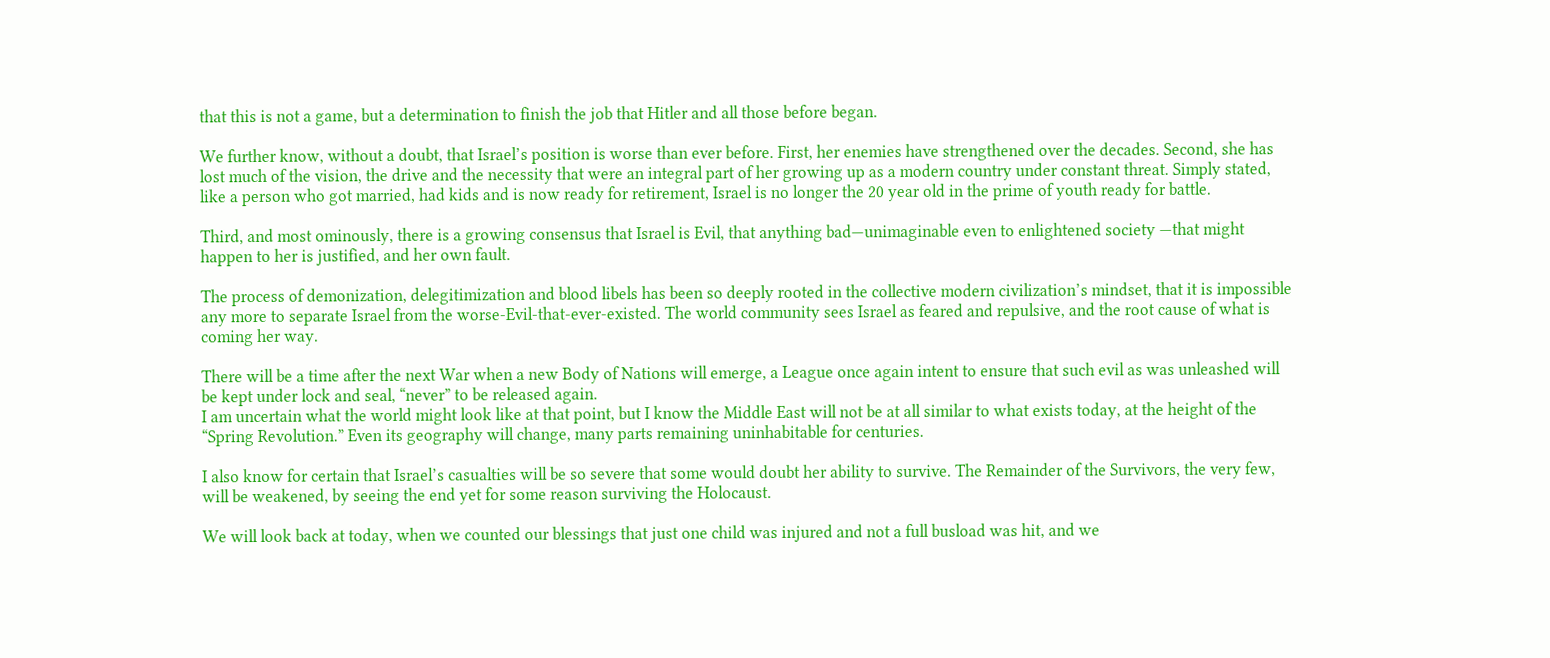that this is not a game, but a determination to finish the job that Hitler and all those before began.

We further know, without a doubt, that Israel’s position is worse than ever before. First, her enemies have strengthened over the decades. Second, she has lost much of the vision, the drive and the necessity that were an integral part of her growing up as a modern country under constant threat. Simply stated, like a person who got married, had kids and is now ready for retirement, Israel is no longer the 20 year old in the prime of youth ready for battle.

Third, and most ominously, there is a growing consensus that Israel is Evil, that anything bad—unimaginable even to enlightened society —that might happen to her is justified, and her own fault.

The process of demonization, delegitimization and blood libels has been so deeply rooted in the collective modern civilization’s mindset, that it is impossible any more to separate Israel from the worse-Evil-that-ever-existed. The world community sees Israel as feared and repulsive, and the root cause of what is coming her way.

There will be a time after the next War when a new Body of Nations will emerge, a League once again intent to ensure that such evil as was unleashed will be kept under lock and seal, “never” to be released again.
I am uncertain what the world might look like at that point, but I know the Middle East will not be at all similar to what exists today, at the height of the “Spring Revolution.” Even its geography will change, many parts remaining uninhabitable for centuries.

I also know for certain that Israel’s casualties will be so severe that some would doubt her ability to survive. The Remainder of the Survivors, the very few, will be weakened, by seeing the end yet for some reason surviving the Holocaust.

We will look back at today, when we counted our blessings that just one child was injured and not a full busload was hit, and we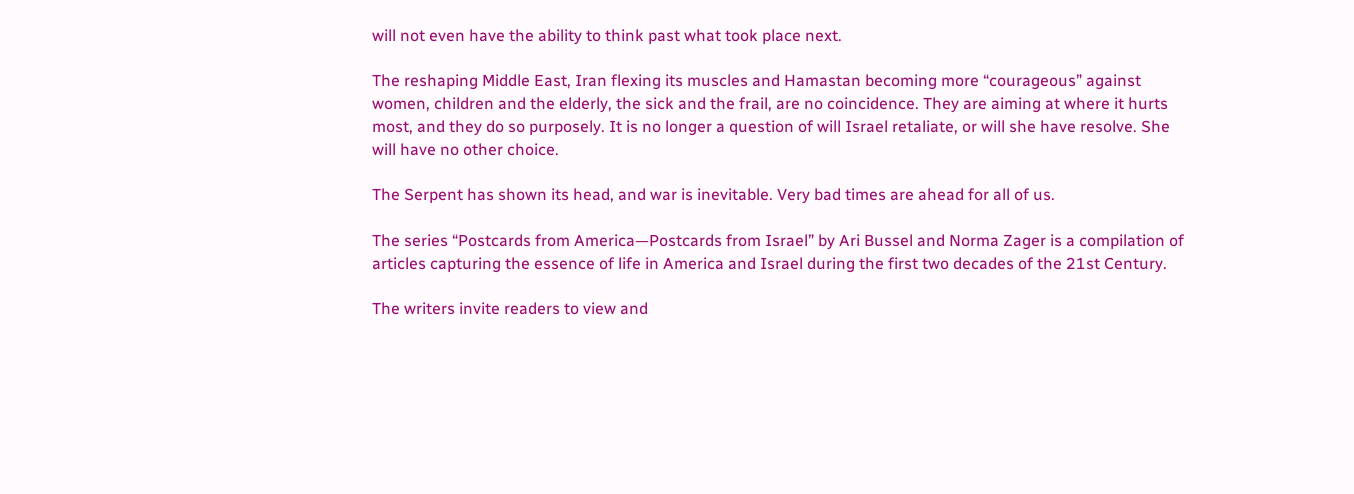will not even have the ability to think past what took place next.

The reshaping Middle East, Iran flexing its muscles and Hamastan becoming more “courageous” against women, children and the elderly, the sick and the frail, are no coincidence. They are aiming at where it hurts most, and they do so purposely. It is no longer a question of will Israel retaliate, or will she have resolve. She will have no other choice.

The Serpent has shown its head, and war is inevitable. Very bad times are ahead for all of us.

The series “Postcards from America—Postcards from Israel” by Ari Bussel and Norma Zager is a compilation of articles capturing the essence of life in America and Israel during the first two decades of the 21st Century.

The writers invite readers to view and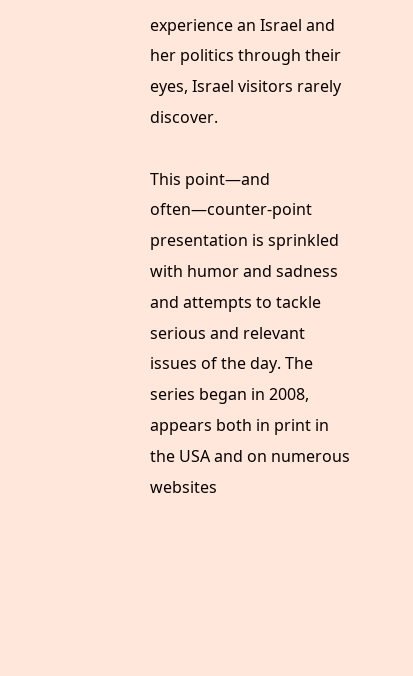experience an Israel and her politics through their eyes, Israel visitors rarely discover.

This point—and often—counter-point presentation is sprinkled with humor and sadness and attempts to tackle serious and relevant issues of the day. The series began in 2008, appears both in print in the USA and on numerous websites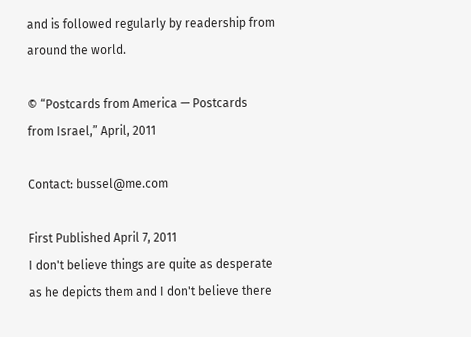and is followed regularly by readership from around the world.

© “Postcards from America — Postcards from Israel,” April, 2011

Contact: bussel@me.com

First Published April 7, 2011
I don't believe things are quite as desperate as he depicts them and I don't believe there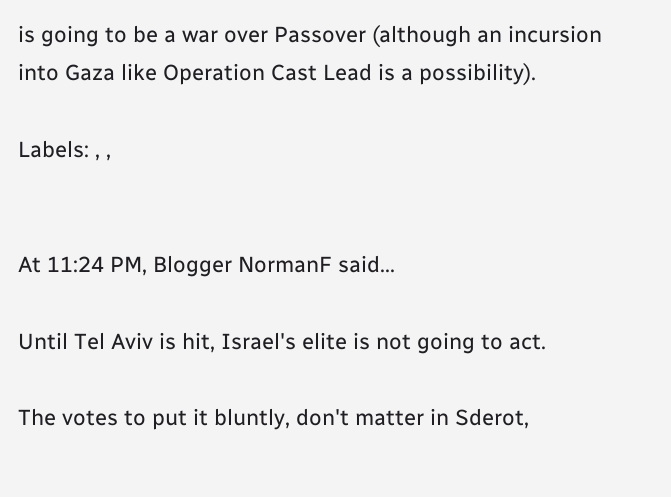is going to be a war over Passover (although an incursion into Gaza like Operation Cast Lead is a possibility).

Labels: , ,


At 11:24 PM, Blogger NormanF said...

Until Tel Aviv is hit, Israel's elite is not going to act.

The votes to put it bluntly, don't matter in Sderot,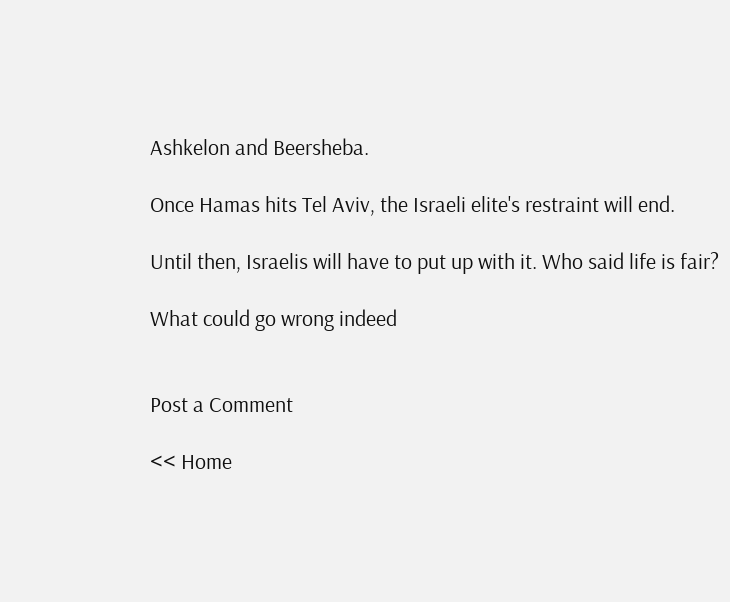Ashkelon and Beersheba.

Once Hamas hits Tel Aviv, the Israeli elite's restraint will end.

Until then, Israelis will have to put up with it. Who said life is fair?

What could go wrong indeed


Post a Comment

<< Home